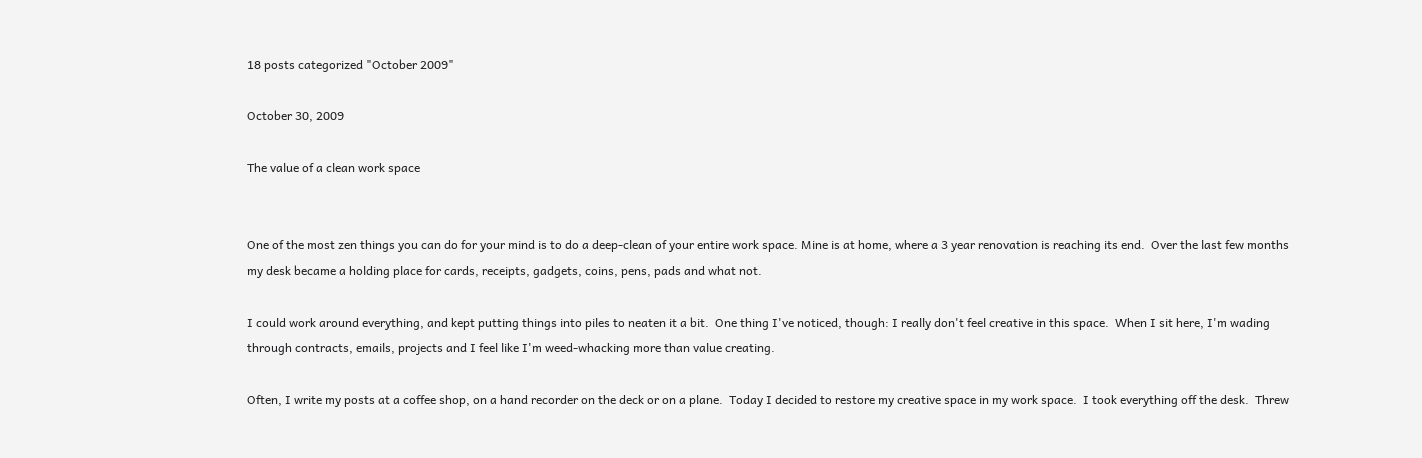18 posts categorized "October 2009"

October 30, 2009

The value of a clean work space


One of the most zen things you can do for your mind is to do a deep-clean of your entire work space. Mine is at home, where a 3 year renovation is reaching its end.  Over the last few months my desk became a holding place for cards, receipts, gadgets, coins, pens, pads and what not.

I could work around everything, and kept putting things into piles to neaten it a bit.  One thing I've noticed, though: I really don't feel creative in this space.  When I sit here, I'm wading through contracts, emails, projects and I feel like I'm weed-whacking more than value creating.

Often, I write my posts at a coffee shop, on a hand recorder on the deck or on a plane.  Today I decided to restore my creative space in my work space.  I took everything off the desk.  Threw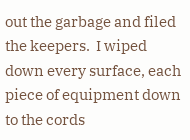out the garbage and filed the keepers.  I wiped down every surface, each piece of equipment down to the cords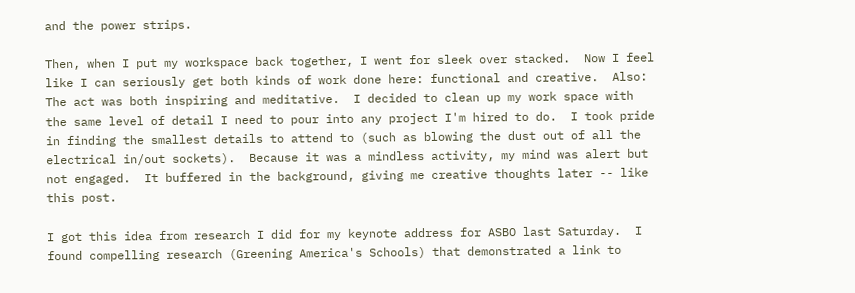and the power strips.

Then, when I put my workspace back together, I went for sleek over stacked.  Now I feel like I can seriously get both kinds of work done here: functional and creative.  Also: The act was both inspiring and meditative.  I decided to clean up my work space with the same level of detail I need to pour into any project I'm hired to do.  I took pride in finding the smallest details to attend to (such as blowing the dust out of all the electrical in/out sockets).  Because it was a mindless activity, my mind was alert but not engaged.  It buffered in the background, giving me creative thoughts later -- like this post.

I got this idea from research I did for my keynote address for ASBO last Saturday.  I found compelling research (Greening America's Schools) that demonstrated a link to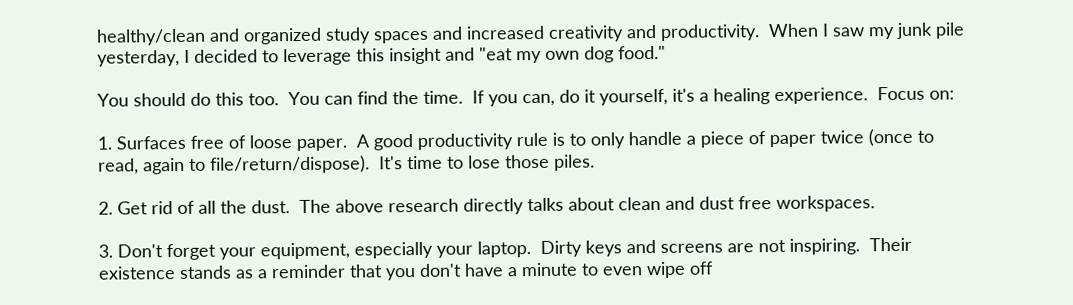healthy/clean and organized study spaces and increased creativity and productivity.  When I saw my junk pile yesterday, I decided to leverage this insight and "eat my own dog food."

You should do this too.  You can find the time.  If you can, do it yourself, it's a healing experience.  Focus on:

1. Surfaces free of loose paper.  A good productivity rule is to only handle a piece of paper twice (once to read, again to file/return/dispose).  It's time to lose those piles.

2. Get rid of all the dust.  The above research directly talks about clean and dust free workspaces.

3. Don't forget your equipment, especially your laptop.  Dirty keys and screens are not inspiring.  Their existence stands as a reminder that you don't have a minute to even wipe off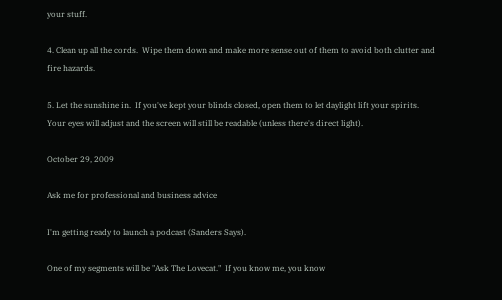your stuff.

4. Clean up all the cords.  Wipe them down and make more sense out of them to avoid both clutter and fire hazards.

5. Let the sunshine in.  If you've kept your blinds closed, open them to let daylight lift your spirits.  Your eyes will adjust and the screen will still be readable (unless there's direct light).

October 29, 2009

Ask me for professional and business advice

I'm getting ready to launch a podcast (Sanders Says).

One of my segments will be "Ask The Lovecat."  If you know me, you know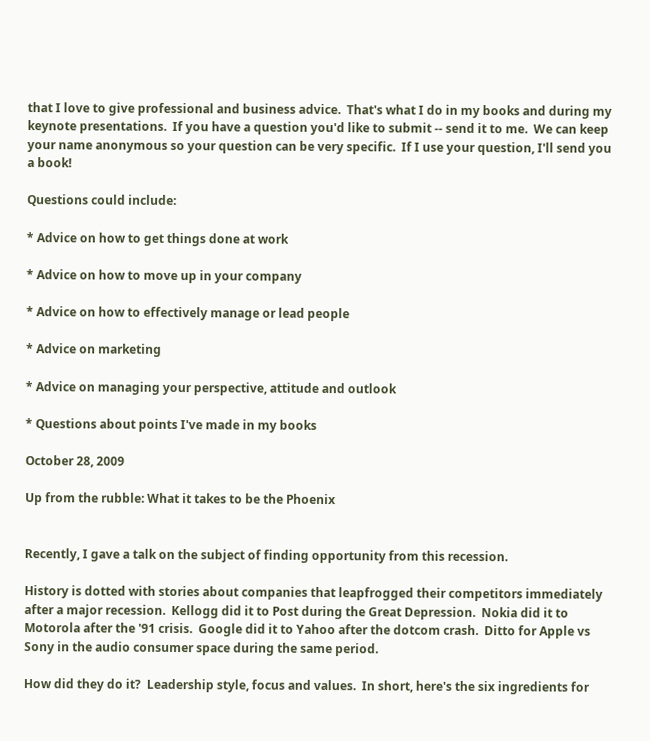that I love to give professional and business advice.  That's what I do in my books and during my keynote presentations.  If you have a question you'd like to submit -- send it to me.  We can keep your name anonymous so your question can be very specific.  If I use your question, I'll send you a book!

Questions could include:

* Advice on how to get things done at work

* Advice on how to move up in your company

* Advice on how to effectively manage or lead people

* Advice on marketing

* Advice on managing your perspective, attitude and outlook

* Questions about points I've made in my books

October 28, 2009

Up from the rubble: What it takes to be the Phoenix


Recently, I gave a talk on the subject of finding opportunity from this recession.

History is dotted with stories about companies that leapfrogged their competitors immediately after a major recession.  Kellogg did it to Post during the Great Depression.  Nokia did it to Motorola after the '91 crisis.  Google did it to Yahoo after the dotcom crash.  Ditto for Apple vs Sony in the audio consumer space during the same period.

How did they do it?  Leadership style, focus and values.  In short, here's the six ingredients for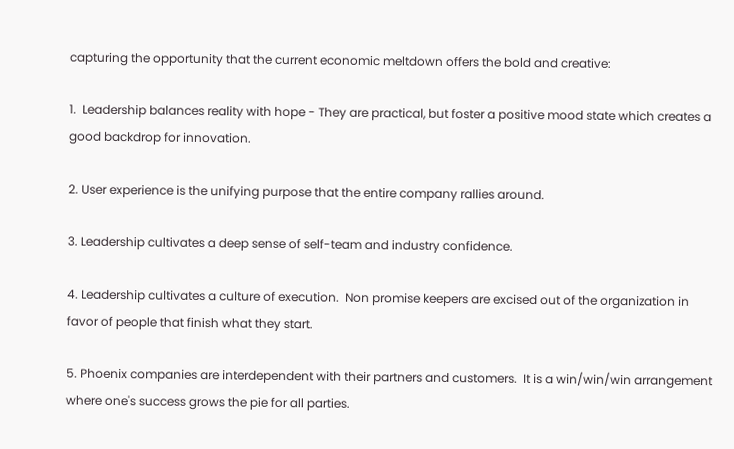capturing the opportunity that the current economic meltdown offers the bold and creative:

1.  Leadership balances reality with hope - They are practical, but foster a positive mood state which creates a good backdrop for innovation.

2. User experience is the unifying purpose that the entire company rallies around.

3. Leadership cultivates a deep sense of self-team and industry confidence.

4. Leadership cultivates a culture of execution.  Non promise keepers are excised out of the organization in favor of people that finish what they start.

5. Phoenix companies are interdependent with their partners and customers.  It is a win/win/win arrangement where one's success grows the pie for all parties.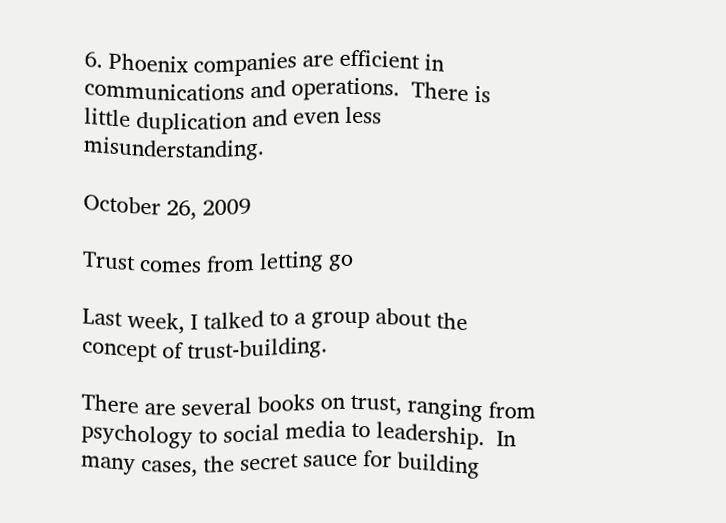6. Phoenix companies are efficient in communications and operations.  There is little duplication and even less misunderstanding.

October 26, 2009

Trust comes from letting go

Last week, I talked to a group about the concept of trust-building.

There are several books on trust, ranging from psychology to social media to leadership.  In many cases, the secret sauce for building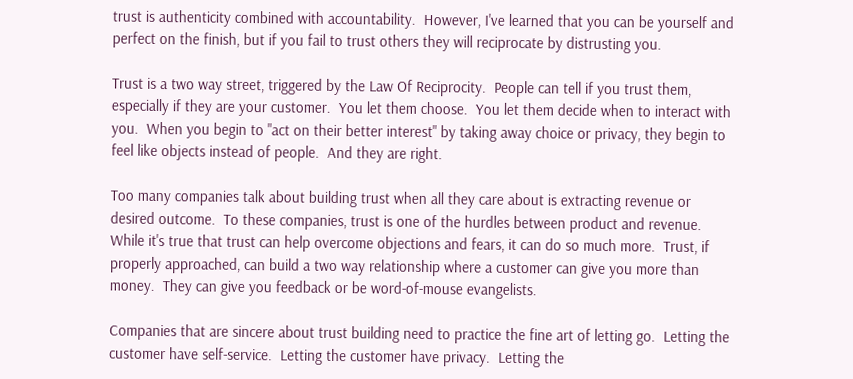trust is authenticity combined with accountability.  However, I've learned that you can be yourself and perfect on the finish, but if you fail to trust others they will reciprocate by distrusting you.

Trust is a two way street, triggered by the Law Of Reciprocity.  People can tell if you trust them, especially if they are your customer.  You let them choose.  You let them decide when to interact with you.  When you begin to "act on their better interest" by taking away choice or privacy, they begin to feel like objects instead of people.  And they are right.

Too many companies talk about building trust when all they care about is extracting revenue or desired outcome.  To these companies, trust is one of the hurdles between product and revenue.  While it's true that trust can help overcome objections and fears, it can do so much more.  Trust, if properly approached, can build a two way relationship where a customer can give you more than money.  They can give you feedback or be word-of-mouse evangelists.

Companies that are sincere about trust building need to practice the fine art of letting go.  Letting the customer have self-service.  Letting the customer have privacy.  Letting the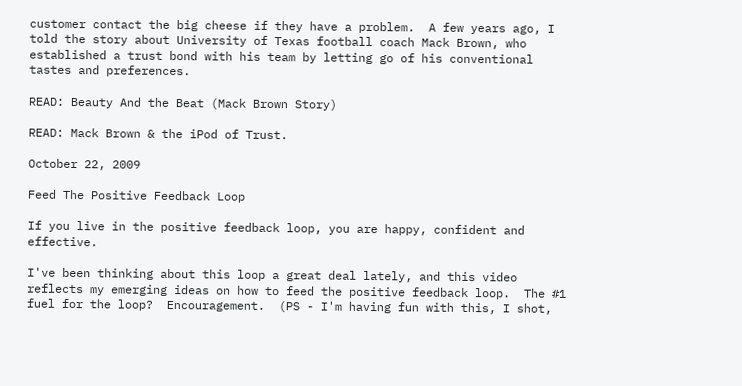customer contact the big cheese if they have a problem.  A few years ago, I told the story about University of Texas football coach Mack Brown, who established a trust bond with his team by letting go of his conventional tastes and preferences.

READ: Beauty And the Beat (Mack Brown Story)

READ: Mack Brown & the iPod of Trust.

October 22, 2009

Feed The Positive Feedback Loop

If you live in the positive feedback loop, you are happy, confident and effective.

I've been thinking about this loop a great deal lately, and this video reflects my emerging ideas on how to feed the positive feedback loop.  The #1 fuel for the loop?  Encouragement.  (PS - I'm having fun with this, I shot,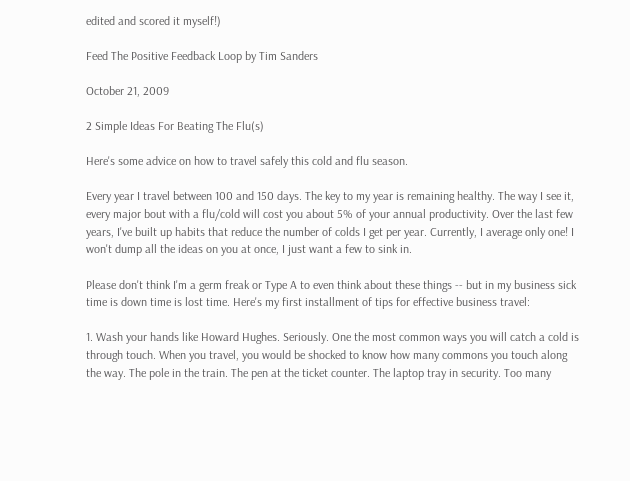edited and scored it myself!)

Feed The Positive Feedback Loop by Tim Sanders

October 21, 2009

2 Simple Ideas For Beating The Flu(s)

Here's some advice on how to travel safely this cold and flu season.

Every year I travel between 100 and 150 days. The key to my year is remaining healthy. The way I see it, every major bout with a flu/cold will cost you about 5% of your annual productivity. Over the last few years, I've built up habits that reduce the number of colds I get per year. Currently, I average only one! I won't dump all the ideas on you at once, I just want a few to sink in.

Please don't think I'm a germ freak or Type A to even think about these things -- but in my business sick time is down time is lost time. Here's my first installment of tips for effective business travel:

1. Wash your hands like Howard Hughes. Seriously. One the most common ways you will catch a cold is through touch. When you travel, you would be shocked to know how many commons you touch along the way. The pole in the train. The pen at the ticket counter. The laptop tray in security. Too many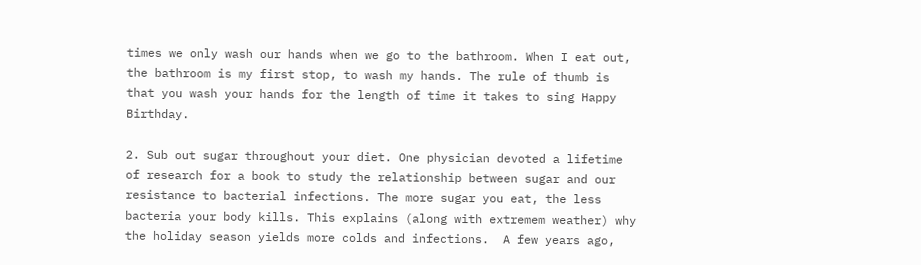times we only wash our hands when we go to the bathroom. When I eat out, the bathroom is my first stop, to wash my hands. The rule of thumb is that you wash your hands for the length of time it takes to sing Happy Birthday.

2. Sub out sugar throughout your diet. One physician devoted a lifetime of research for a book to study the relationship between sugar and our resistance to bacterial infections. The more sugar you eat, the less bacteria your body kills. This explains (along with extremem weather) why the holiday season yields more colds and infections.  A few years ago,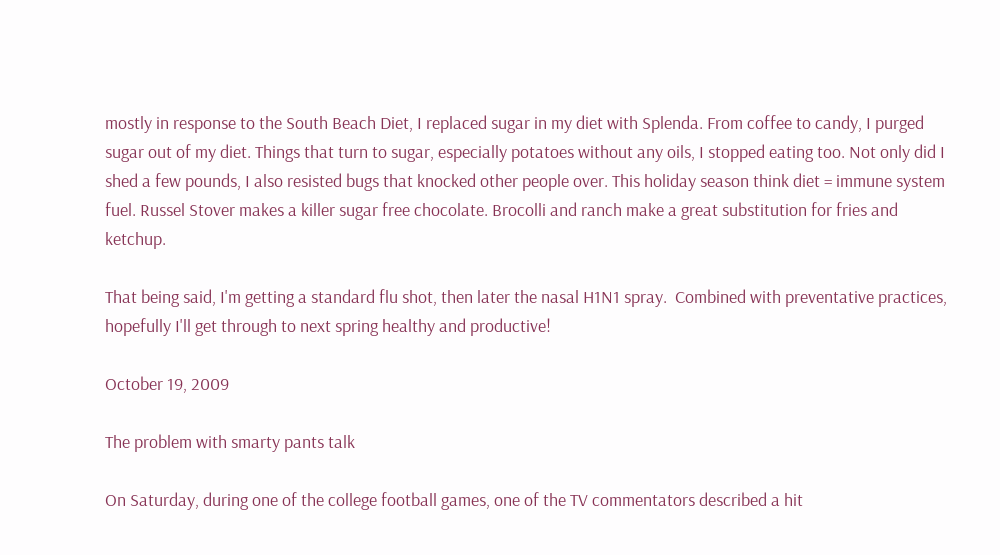mostly in response to the South Beach Diet, I replaced sugar in my diet with Splenda. From coffee to candy, I purged sugar out of my diet. Things that turn to sugar, especially potatoes without any oils, I stopped eating too. Not only did I shed a few pounds, I also resisted bugs that knocked other people over. This holiday season think diet = immune system fuel. Russel Stover makes a killer sugar free chocolate. Brocolli and ranch make a great substitution for fries and ketchup.

That being said, I'm getting a standard flu shot, then later the nasal H1N1 spray.  Combined with preventative practices, hopefully I'll get through to next spring healthy and productive!

October 19, 2009

The problem with smarty pants talk

On Saturday, during one of the college football games, one of the TV commentators described a hit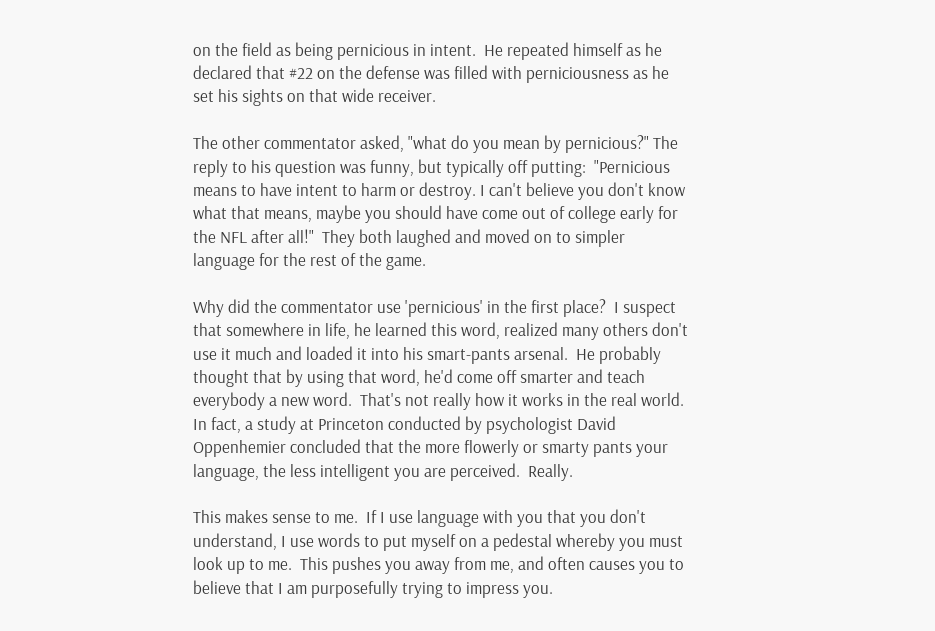on the field as being pernicious in intent.  He repeated himself as he declared that #22 on the defense was filled with perniciousness as he set his sights on that wide receiver.

The other commentator asked, "what do you mean by pernicious?" The reply to his question was funny, but typically off putting:  "Pernicious means to have intent to harm or destroy. I can't believe you don't know what that means, maybe you should have come out of college early for the NFL after all!"  They both laughed and moved on to simpler language for the rest of the game.

Why did the commentator use 'pernicious' in the first place?  I suspect that somewhere in life, he learned this word, realized many others don't use it much and loaded it into his smart-pants arsenal.  He probably thought that by using that word, he'd come off smarter and teach everybody a new word.  That's not really how it works in the real world.  In fact, a study at Princeton conducted by psychologist David Oppenhemier concluded that the more flowerly or smarty pants your language, the less intelligent you are perceived.  Really.

This makes sense to me.  If I use language with you that you don't understand, I use words to put myself on a pedestal whereby you must look up to me.  This pushes you away from me, and often causes you to believe that I am purposefully trying to impress you.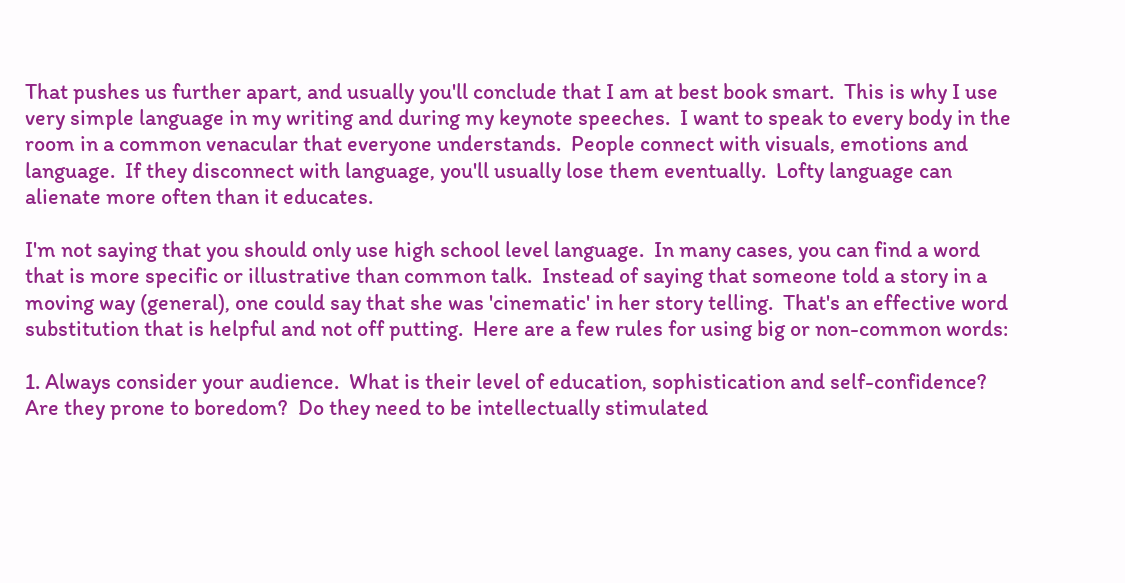That pushes us further apart, and usually you'll conclude that I am at best book smart.  This is why I use very simple language in my writing and during my keynote speeches.  I want to speak to every body in the room in a common venacular that everyone understands.  People connect with visuals, emotions and language.  If they disconnect with language, you'll usually lose them eventually.  Lofty language can alienate more often than it educates.

I'm not saying that you should only use high school level language.  In many cases, you can find a word that is more specific or illustrative than common talk.  Instead of saying that someone told a story in a moving way (general), one could say that she was 'cinematic' in her story telling.  That's an effective word substitution that is helpful and not off putting.  Here are a few rules for using big or non-common words:

1. Always consider your audience.  What is their level of education, sophistication and self-confidence? Are they prone to boredom?  Do they need to be intellectually stimulated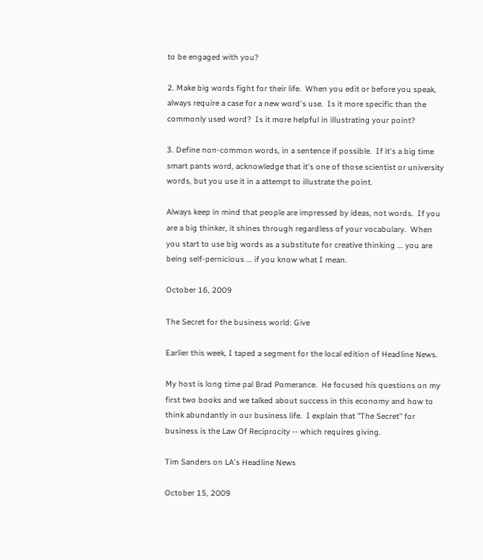to be engaged with you?

2. Make big words fight for their life.  When you edit or before you speak, always require a case for a new word's use.  Is it more specific than the commonly used word?  Is it more helpful in illustrating your point?

3. Define non-common words, in a sentence if possible.  If it's a big time smart pants word, acknowledge that it's one of those scientist or university words, but you use it in a attempt to illustrate the point.

Always keep in mind that people are impressed by ideas, not words.  If you are a big thinker, it shines through regardless of your vocabulary.  When you start to use big words as a substitute for creative thinking ... you are being self-pernicious ... if you know what I mean.

October 16, 2009

The Secret for the business world: Give

Earlier this week, I taped a segment for the local edition of Headline News.

My host is long time pal Brad Pomerance.  He focused his questions on my first two books and we talked about success in this economy and how to think abundantly in our business life.  I explain that "The Secret" for business is the Law Of Reciprocity -- which requires giving.

Tim Sanders on LA's Headline News

October 15, 2009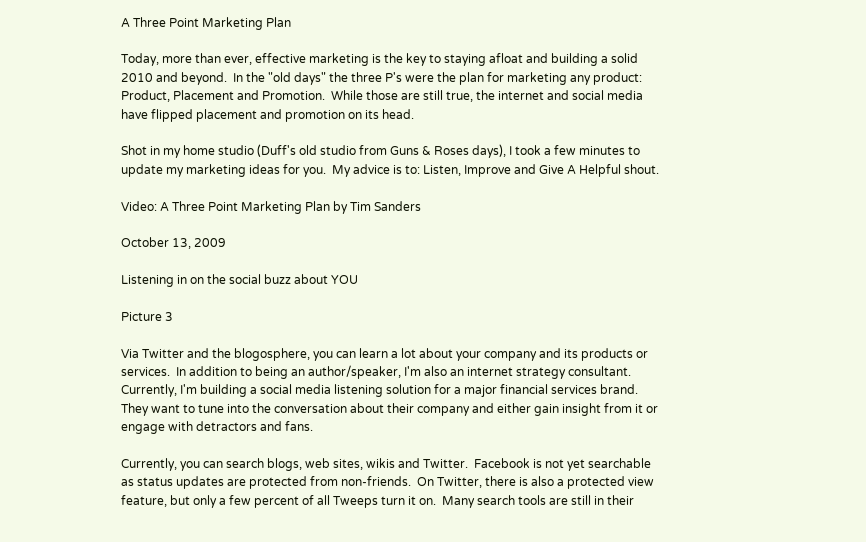A Three Point Marketing Plan

Today, more than ever, effective marketing is the key to staying afloat and building a solid 2010 and beyond.  In the "old days" the three P's were the plan for marketing any product: Product, Placement and Promotion.  While those are still true, the internet and social media have flipped placement and promotion on its head.

Shot in my home studio (Duff's old studio from Guns & Roses days), I took a few minutes to update my marketing ideas for you.  My advice is to: Listen, Improve and Give A Helpful shout.

Video: A Three Point Marketing Plan by Tim Sanders

October 13, 2009

Listening in on the social buzz about YOU

Picture 3

Via Twitter and the blogosphere, you can learn a lot about your company and its products or services.  In addition to being an author/speaker, I'm also an internet strategy consultant.  Currently, I'm building a social media listening solution for a major financial services brand.  They want to tune into the conversation about their company and either gain insight from it or engage with detractors and fans.

Currently, you can search blogs, web sites, wikis and Twitter.  Facebook is not yet searchable as status updates are protected from non-friends.  On Twitter, there is also a protected view feature, but only a few percent of all Tweeps turn it on.  Many search tools are still in their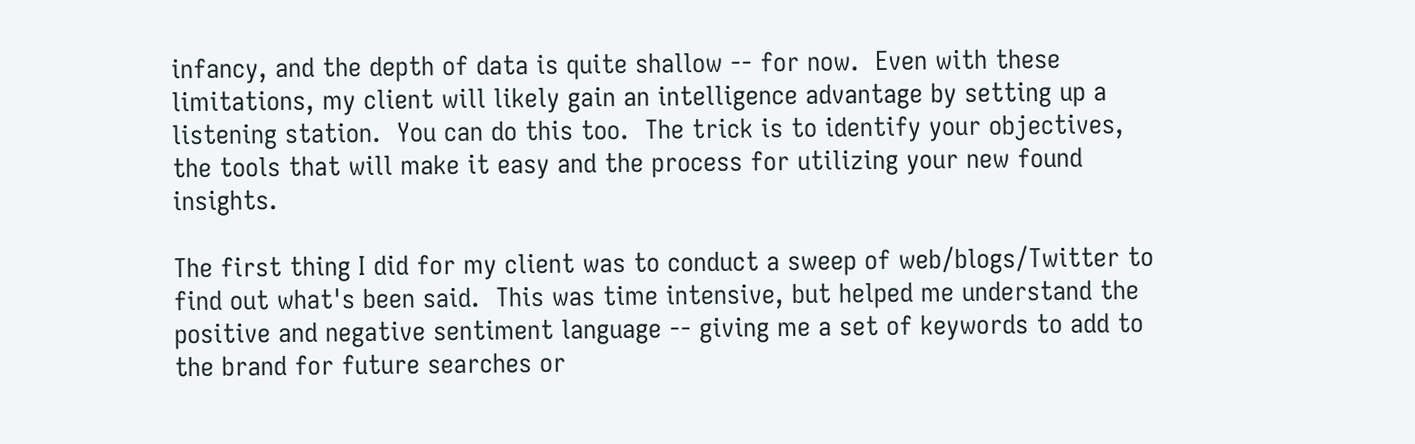infancy, and the depth of data is quite shallow -- for now.  Even with these limitations, my client will likely gain an intelligence advantage by setting up a listening station.  You can do this too.  The trick is to identify your objectives, the tools that will make it easy and the process for utilizing your new found insights.

The first thing I did for my client was to conduct a sweep of web/blogs/Twitter to find out what's been said.  This was time intensive, but helped me understand the positive and negative sentiment language -- giving me a set of keywords to add to the brand for future searches or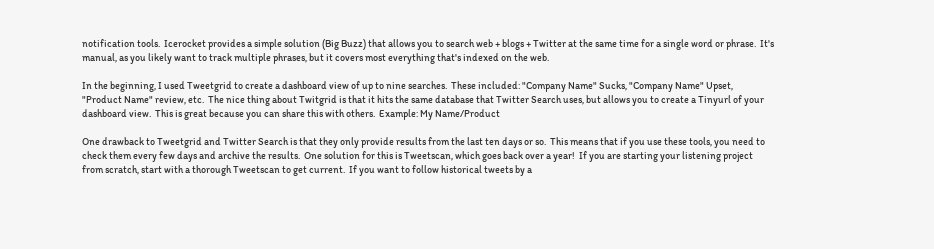notification tools.  Icerocket provides a simple solution (Big Buzz) that allows you to search web + blogs + Twitter at the same time for a single word or phrase.  It's manual, as you likely want to track multiple phrases, but it covers most everything that's indexed on the web.

In the beginning, I used Tweetgrid to create a dashboard view of up to nine searches.  These included: "Company Name" Sucks, "Company Name" Upset, "Product Name" review, etc.  The nice thing about Twitgrid is that it hits the same database that Twitter Search uses, but allows you to create a Tinyurl of your dashboard view.  This is great because you can share this with others.  Example: My Name/Product

One drawback to Tweetgrid and Twitter Search is that they only provide results from the last ten days or so.  This means that if you use these tools, you need to check them every few days and archive the results.  One solution for this is Tweetscan, which goes back over a year!  If you are starting your listening project from scratch, start with a thorough Tweetscan to get current.  If you want to follow historical tweets by a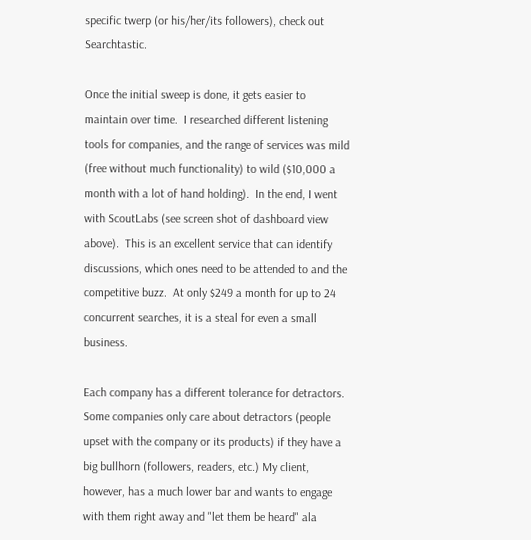specific twerp (or his/her/its followers), check out Searchtastic.

Once the initial sweep is done, it gets easier to maintain over time.  I researched different listening tools for companies, and the range of services was mild (free without much functionality) to wild ($10,000 a month with a lot of hand holding).  In the end, I went with ScoutLabs (see screen shot of dashboard view above).  This is an excellent service that can identify discussions, which ones need to be attended to and the competitive buzz.  At only $249 a month for up to 24 concurrent searches, it is a steal for even a small business.

Each company has a different tolerance for detractors.  Some companies only care about detractors (people upset with the company or its products) if they have a big bullhorn (followers, readers, etc.) My client, however, has a much lower bar and wants to engage with them right away and "let them be heard" ala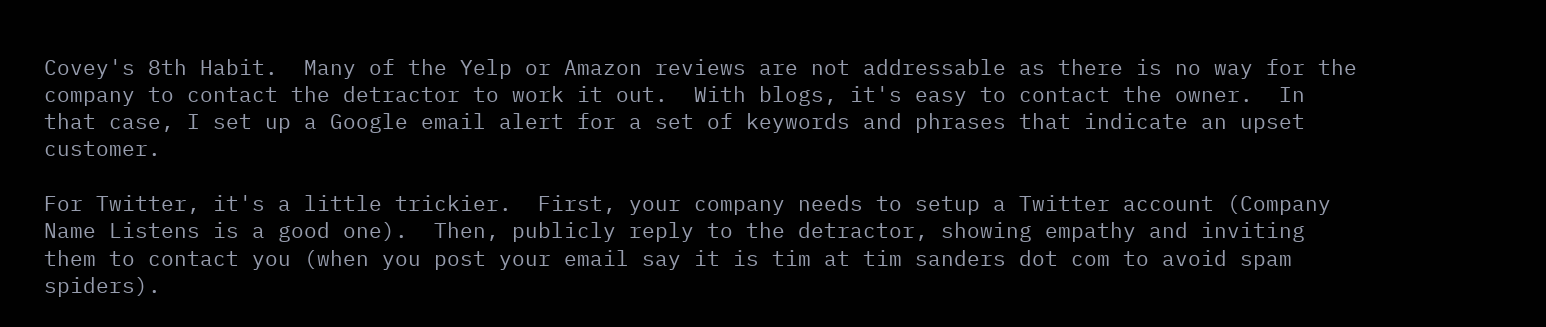Covey's 8th Habit.  Many of the Yelp or Amazon reviews are not addressable as there is no way for the company to contact the detractor to work it out.  With blogs, it's easy to contact the owner.  In that case, I set up a Google email alert for a set of keywords and phrases that indicate an upset customer.

For Twitter, it's a little trickier.  First, your company needs to setup a Twitter account (Company Name Listens is a good one).  Then, publicly reply to the detractor, showing empathy and inviting them to contact you (when you post your email say it is tim at tim sanders dot com to avoid spam spiders).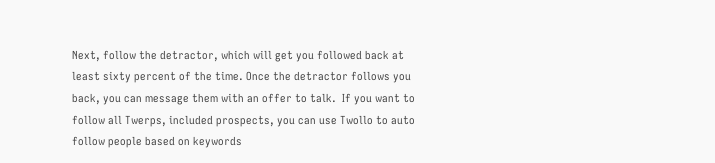Next, follow the detractor, which will get you followed back at least sixty percent of the time. Once the detractor follows you back, you can message them with an offer to talk.  If you want to follow all Twerps, included prospects, you can use Twollo to auto follow people based on keywords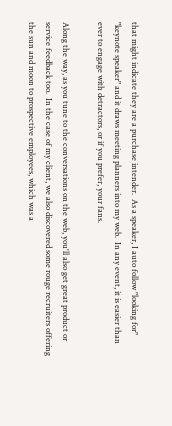that might indicate they are a purchase intender.  As a speaker, I auto follow "looking for" "keynote speaker" and it draws meeting planners into my web.  In any event, it is easier than ever to engage with detractors, or if you prefer, your fans.

Along the way, as you tune to the conversations on the web, you'll also get great product or service feedback too.  In the case of my client, we also discovered some rouge recruiters offering the sun and moon to prospective employees, which was a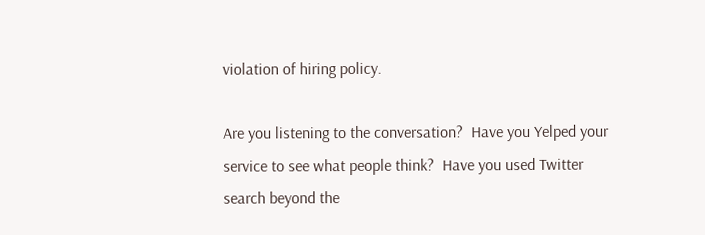violation of hiring policy.

Are you listening to the conversation?  Have you Yelped your service to see what people think?  Have you used Twitter search beyond the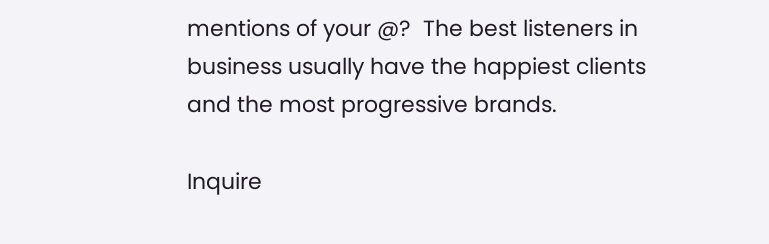mentions of your @?  The best listeners in business usually have the happiest clients and the most progressive brands.

Inquire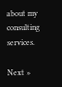about my consulting services.

Next »